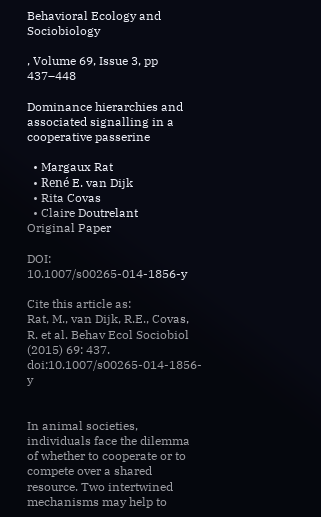Behavioral Ecology and Sociobiology

, Volume 69, Issue 3, pp 437–448

Dominance hierarchies and associated signalling in a cooperative passerine

  • Margaux Rat
  • René E. van Dijk
  • Rita Covas
  • Claire Doutrelant
Original Paper

DOI: 10.1007/s00265-014-1856-y

Cite this article as:
Rat, M., van Dijk, R.E., Covas, R. et al. Behav Ecol Sociobiol (2015) 69: 437. doi:10.1007/s00265-014-1856-y


In animal societies, individuals face the dilemma of whether to cooperate or to compete over a shared resource. Two intertwined mechanisms may help to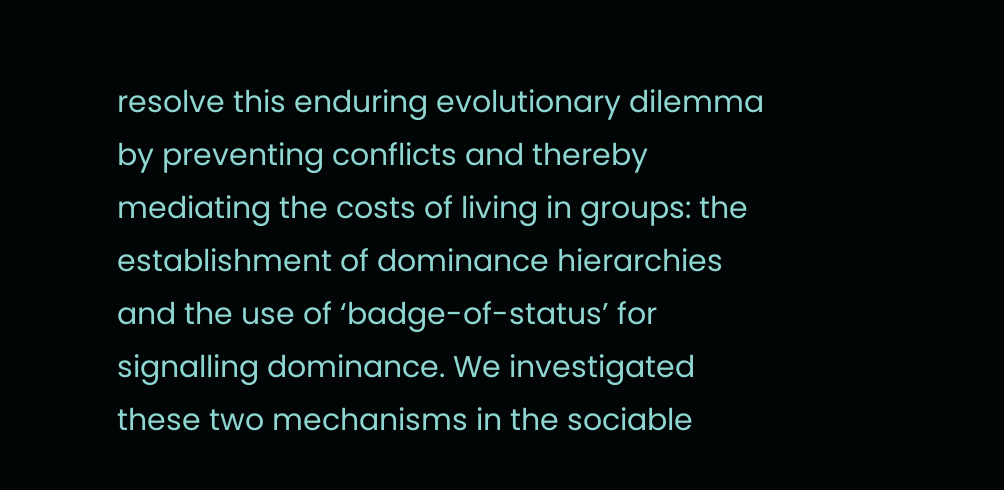resolve this enduring evolutionary dilemma by preventing conflicts and thereby mediating the costs of living in groups: the establishment of dominance hierarchies and the use of ‘badge-of-status’ for signalling dominance. We investigated these two mechanisms in the sociable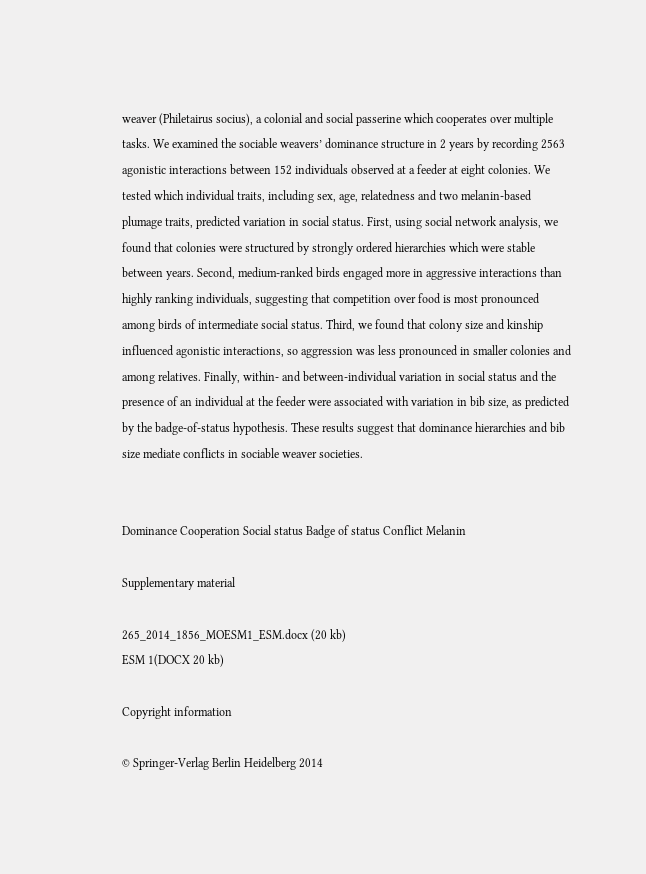weaver (Philetairus socius), a colonial and social passerine which cooperates over multiple tasks. We examined the sociable weavers’ dominance structure in 2 years by recording 2563 agonistic interactions between 152 individuals observed at a feeder at eight colonies. We tested which individual traits, including sex, age, relatedness and two melanin-based plumage traits, predicted variation in social status. First, using social network analysis, we found that colonies were structured by strongly ordered hierarchies which were stable between years. Second, medium-ranked birds engaged more in aggressive interactions than highly ranking individuals, suggesting that competition over food is most pronounced among birds of intermediate social status. Third, we found that colony size and kinship influenced agonistic interactions, so aggression was less pronounced in smaller colonies and among relatives. Finally, within- and between-individual variation in social status and the presence of an individual at the feeder were associated with variation in bib size, as predicted by the badge-of-status hypothesis. These results suggest that dominance hierarchies and bib size mediate conflicts in sociable weaver societies.


Dominance Cooperation Social status Badge of status Conflict Melanin

Supplementary material

265_2014_1856_MOESM1_ESM.docx (20 kb)
ESM 1(DOCX 20 kb)

Copyright information

© Springer-Verlag Berlin Heidelberg 2014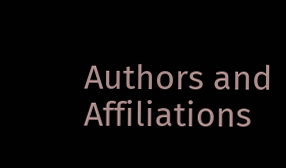Authors and Affiliations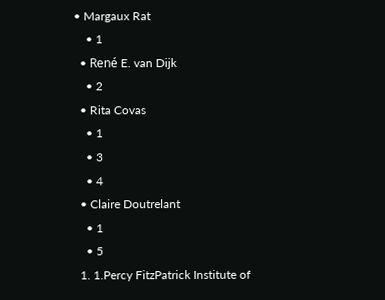• Margaux Rat
    • 1
  • René E. van Dijk
    • 2
  • Rita Covas
    • 1
    • 3
    • 4
  • Claire Doutrelant
    • 1
    • 5
  1. 1.Percy FitzPatrick Institute of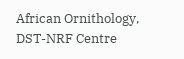African Ornithology, DST-NRF Centre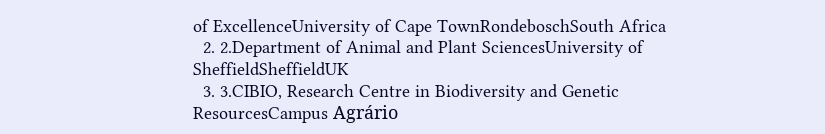of ExcellenceUniversity of Cape TownRondeboschSouth Africa
  2. 2.Department of Animal and Plant SciencesUniversity of SheffieldSheffieldUK
  3. 3.CIBIO, Research Centre in Biodiversity and Genetic ResourcesCampus Agrário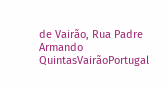de Vairão, Rua Padre Armando QuintasVairãoPortugal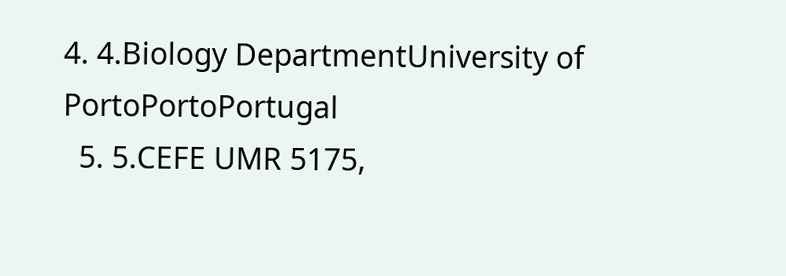4. 4.Biology DepartmentUniversity of PortoPortoPortugal
  5. 5.CEFE UMR 5175,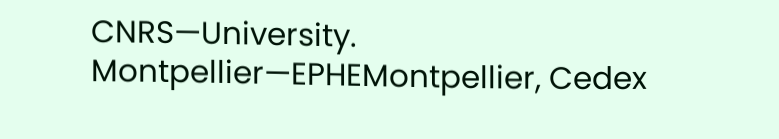CNRS—University. Montpellier—EPHEMontpellier, Cedex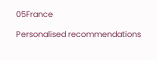05France

Personalised recommendations